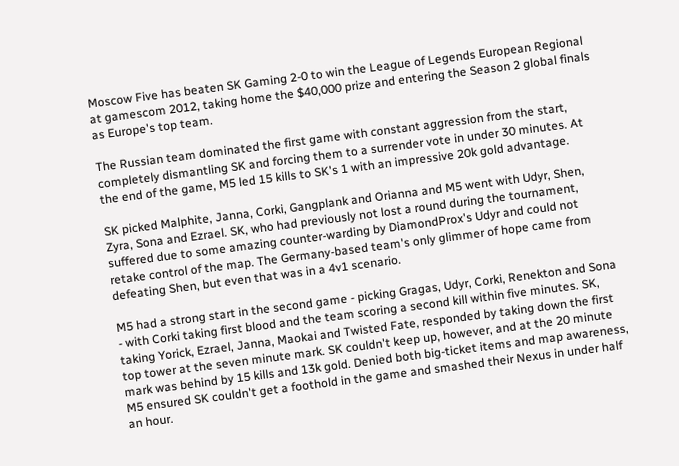Moscow Five has beaten SK Gaming 2-0 to win the League of Legends European Regional at gamescom 2012, taking home the $40,000 prize and entering the Season 2 global finals as Europe's top team.

The Russian team dominated the first game with constant aggression from the start, completely dismantling SK and forcing them to a surrender vote in under 30 minutes. At the end of the game, M5 led 15 kills to SK's 1 with an impressive 20k gold advantage.

SK picked Malphite, Janna, Corki, Gangplank and Orianna and M5 went with Udyr, Shen, Zyra, Sona and Ezrael. SK, who had previously not lost a round during the tournament, suffered due to some amazing counter-warding by DiamondProx's Udyr and could not retake control of the map. The Germany-based team's only glimmer of hope came from defeating Shen, but even that was in a 4v1 scenario.

M5 had a strong start in the second game - picking Gragas, Udyr, Corki, Renekton and Sona - with Corki taking first blood and the team scoring a second kill within five minutes. SK, taking Yorick, Ezrael, Janna, Maokai and Twisted Fate, responded by taking down the first top tower at the seven minute mark. SK couldn't keep up, however, and at the 20 minute mark was behind by 15 kills and 13k gold. Denied both big-ticket items and map awareness, M5 ensured SK couldn't get a foothold in the game and smashed their Nexus in under half an hour.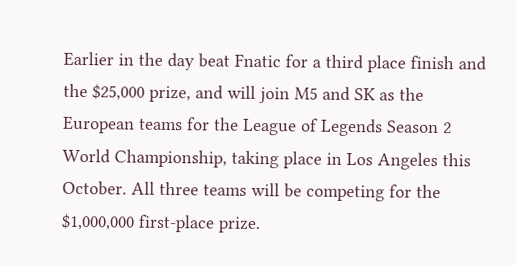Earlier in the day beat Fnatic for a third place finish and the $25,000 prize, and will join M5 and SK as the European teams for the League of Legends Season 2 World Championship, taking place in Los Angeles this October. All three teams will be competing for the $1,000,000 first-place prize.